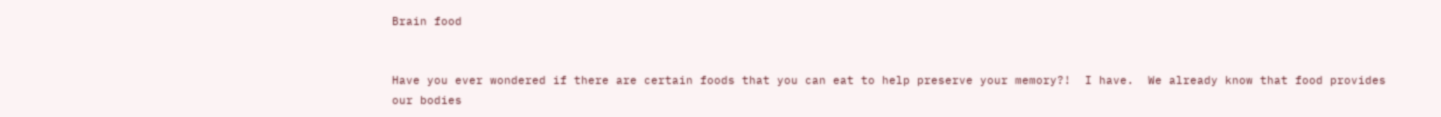Brain food


Have you ever wondered if there are certain foods that you can eat to help preserve your memory?!  I have.  We already know that food provides our bodies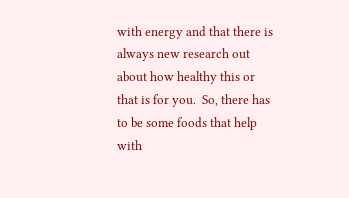with energy and that there is always new research out about how healthy this or that is for you.  So, there has to be some foods that help with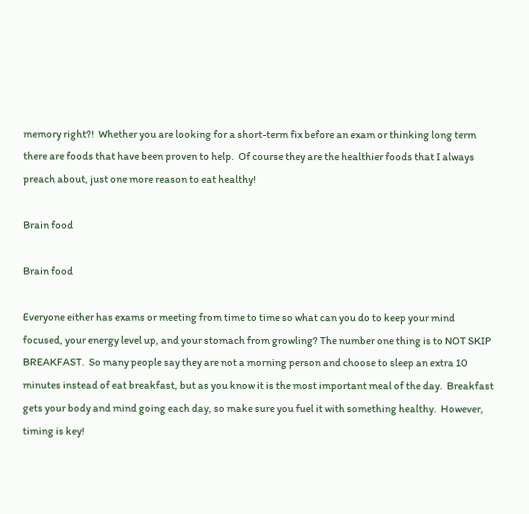memory right?!  Whether you are looking for a short-term fix before an exam or thinking long term there are foods that have been proven to help.  Of course they are the healthier foods that I always preach about, just one more reason to eat healthy!

Brain food

Brain food

Everyone either has exams or meeting from time to time so what can you do to keep your mind focused, your energy level up, and your stomach from growling? The number one thing is to NOT SKIP BREAKFAST.  So many people say they are not a morning person and choose to sleep an extra 10 minutes instead of eat breakfast, but as you know it is the most important meal of the day.  Breakfast gets your body and mind going each day, so make sure you fuel it with something healthy.  However, timing is key!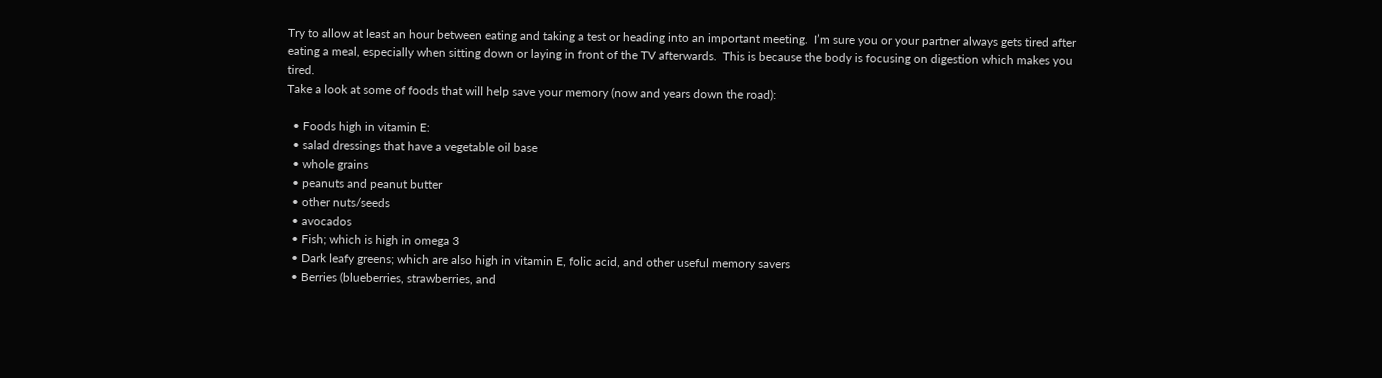Try to allow at least an hour between eating and taking a test or heading into an important meeting.  I’m sure you or your partner always gets tired after eating a meal, especially when sitting down or laying in front of the TV afterwards.  This is because the body is focusing on digestion which makes you tired.
Take a look at some of foods that will help save your memory (now and years down the road):

  • Foods high in vitamin E:
  • salad dressings that have a vegetable oil base
  • whole grains
  • peanuts and peanut butter
  • other nuts/seeds
  • avocados
  • Fish; which is high in omega 3
  • Dark leafy greens; which are also high in vitamin E, folic acid, and other useful memory savers
  • Berries (blueberries, strawberries, and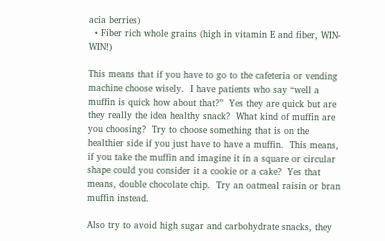acia berries)
  • Fiber rich whole grains (high in vitamin E and fiber, WIN-WIN!)

This means that if you have to go to the cafeteria or vending machine choose wisely.  I have patients who say “well a muffin is quick how about that?”  Yes they are quick but are they really the idea healthy snack?  What kind of muffin are you choosing?  Try to choose something that is on the healthier side if you just have to have a muffin.  This means, if you take the muffin and imagine it in a square or circular shape could you consider it a cookie or a cake?  Yes that means, double chocolate chip.  Try an oatmeal raisin or bran muffin instead.

Also try to avoid high sugar and carbohydrate snacks, they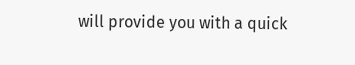will provide you with a quick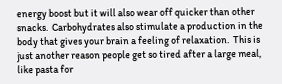energy boost but it will also wear off quicker than other snacks.  Carbohydrates also stimulate a production in the body that gives your brain a feeling of relaxation.  This is just another reason people get so tired after a large meal, like pasta for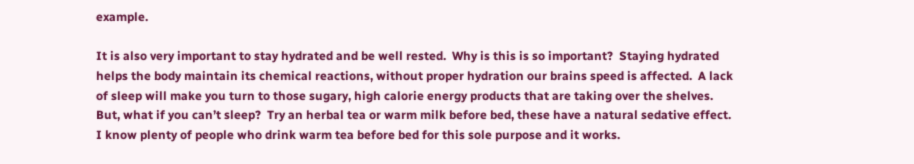example.

It is also very important to stay hydrated and be well rested.  Why is this is so important?  Staying hydrated helps the body maintain its chemical reactions, without proper hydration our brains speed is affected.  A lack of sleep will make you turn to those sugary, high calorie energy products that are taking over the shelves.  But, what if you can’t sleep?  Try an herbal tea or warm milk before bed, these have a natural sedative effect.  I know plenty of people who drink warm tea before bed for this sole purpose and it works.